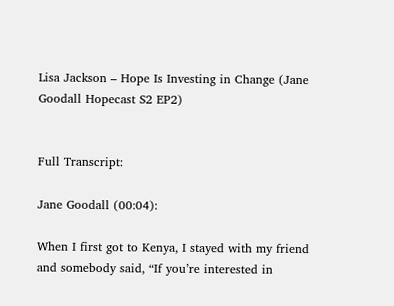Lisa Jackson – Hope Is Investing in Change (Jane Goodall Hopecast S2 EP2)


Full Transcript:

Jane Goodall (00:04):

When I first got to Kenya, I stayed with my friend and somebody said, “If you’re interested in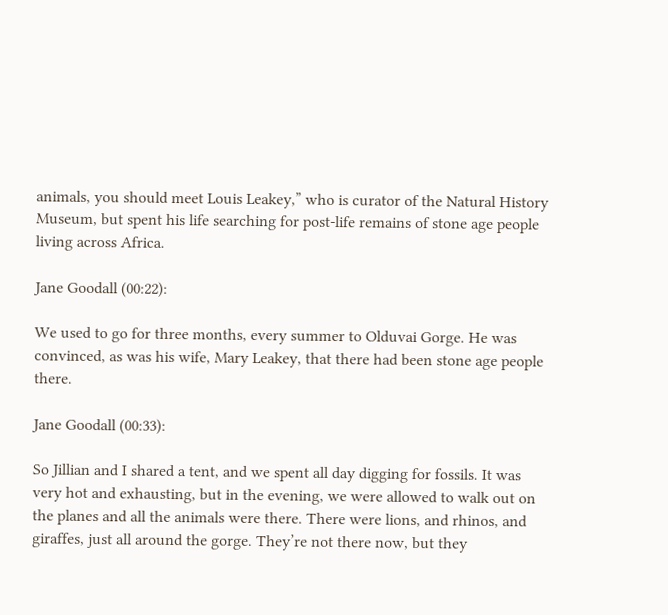animals, you should meet Louis Leakey,” who is curator of the Natural History Museum, but spent his life searching for post-life remains of stone age people living across Africa.

Jane Goodall (00:22):

We used to go for three months, every summer to Olduvai Gorge. He was convinced, as was his wife, Mary Leakey, that there had been stone age people there.

Jane Goodall (00:33):

So Jillian and I shared a tent, and we spent all day digging for fossils. It was very hot and exhausting, but in the evening, we were allowed to walk out on the planes and all the animals were there. There were lions, and rhinos, and giraffes, just all around the gorge. They’re not there now, but they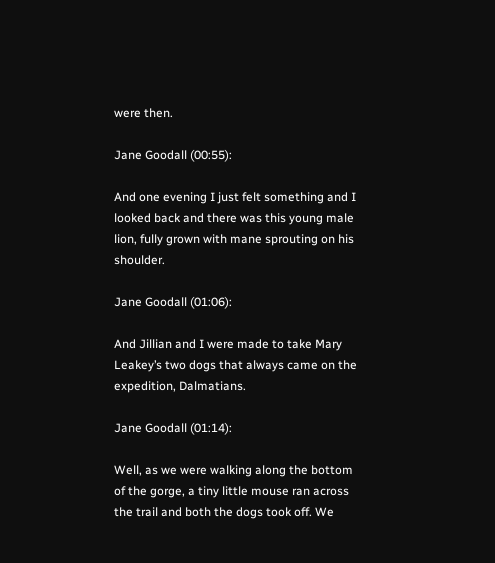were then.

Jane Goodall (00:55):

And one evening I just felt something and I looked back and there was this young male lion, fully grown with mane sprouting on his shoulder.

Jane Goodall (01:06):

And Jillian and I were made to take Mary Leakey’s two dogs that always came on the expedition, Dalmatians.

Jane Goodall (01:14):

Well, as we were walking along the bottom of the gorge, a tiny little mouse ran across the trail and both the dogs took off. We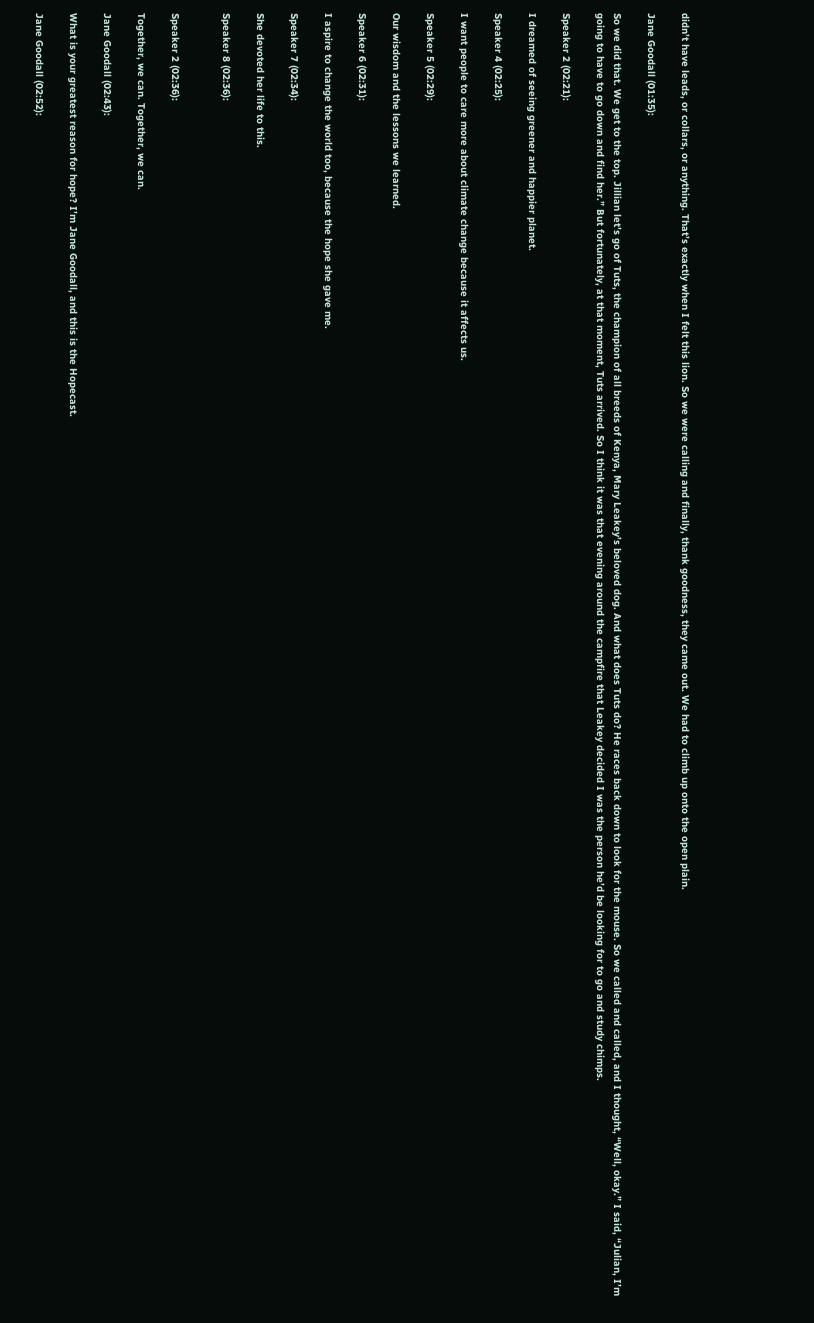didn’t have leads, or collars, or anything. That’s exactly when I felt this lion. So we were calling and finally, thank goodness, they came out. We had to climb up onto the open plain.

Jane Goodall (01:35):

So we did that. We get to the top. Jillian let’s go of Tuts, the champion of all breeds of Kenya, Mary Leakey’s beloved dog. And what does Tuts do? He races back down to look for the mouse. So we called and called, and I thought, “Well, okay.” I said, “Julian, I’m going to have to go down and find her.” But fortunately, at that moment, Tuts arrived. So I think it was that evening around the campfire that Leakey decided I was the person he’d be looking for to go and study chimps.

Speaker 2 (02:21):

I dreamed of seeing greener and happier planet.

Speaker 4 (02:25):

I want people to care more about climate change because it affects us.

Speaker 5 (02:29):

Our wisdom and the lessons we learned.

Speaker 6 (02:31):

I aspire to change the world too, because the hope she gave me.

Speaker 7 (02:34):

She devoted her life to this.

Speaker 8 (02:36):


Speaker 2 (02:36):

Together, we can. Together, we can.

Jane Goodall (02:43):

What is your greatest reason for hope? I’m Jane Goodall, and this is the Hopecast.

Jane Goodall (02:52):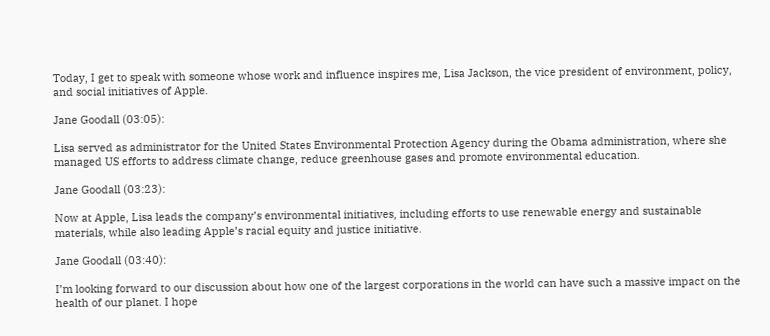Today, I get to speak with someone whose work and influence inspires me, Lisa Jackson, the vice president of environment, policy, and social initiatives of Apple.

Jane Goodall (03:05):

Lisa served as administrator for the United States Environmental Protection Agency during the Obama administration, where she managed US efforts to address climate change, reduce greenhouse gases and promote environmental education.

Jane Goodall (03:23):

Now at Apple, Lisa leads the company’s environmental initiatives, including efforts to use renewable energy and sustainable materials, while also leading Apple’s racial equity and justice initiative.

Jane Goodall (03:40):

I’m looking forward to our discussion about how one of the largest corporations in the world can have such a massive impact on the health of our planet. I hope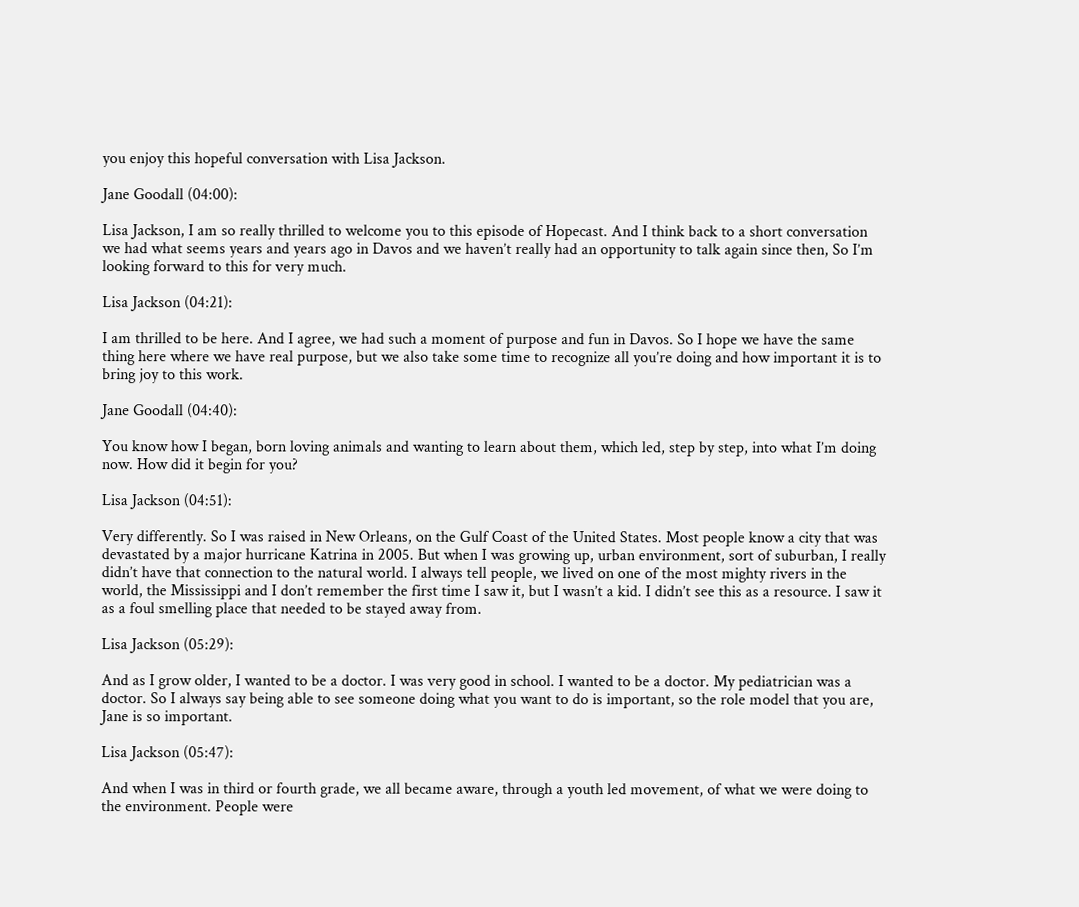you enjoy this hopeful conversation with Lisa Jackson.

Jane Goodall (04:00):

Lisa Jackson, I am so really thrilled to welcome you to this episode of Hopecast. And I think back to a short conversation we had what seems years and years ago in Davos and we haven’t really had an opportunity to talk again since then, So I’m looking forward to this for very much.

Lisa Jackson (04:21):

I am thrilled to be here. And I agree, we had such a moment of purpose and fun in Davos. So I hope we have the same thing here where we have real purpose, but we also take some time to recognize all you’re doing and how important it is to bring joy to this work.

Jane Goodall (04:40):

You know how I began, born loving animals and wanting to learn about them, which led, step by step, into what I’m doing now. How did it begin for you?

Lisa Jackson (04:51):

Very differently. So I was raised in New Orleans, on the Gulf Coast of the United States. Most people know a city that was devastated by a major hurricane Katrina in 2005. But when I was growing up, urban environment, sort of suburban, I really didn’t have that connection to the natural world. I always tell people, we lived on one of the most mighty rivers in the world, the Mississippi and I don’t remember the first time I saw it, but I wasn’t a kid. I didn’t see this as a resource. I saw it as a foul smelling place that needed to be stayed away from.

Lisa Jackson (05:29):

And as I grow older, I wanted to be a doctor. I was very good in school. I wanted to be a doctor. My pediatrician was a doctor. So I always say being able to see someone doing what you want to do is important, so the role model that you are, Jane is so important.

Lisa Jackson (05:47):

And when I was in third or fourth grade, we all became aware, through a youth led movement, of what we were doing to the environment. People were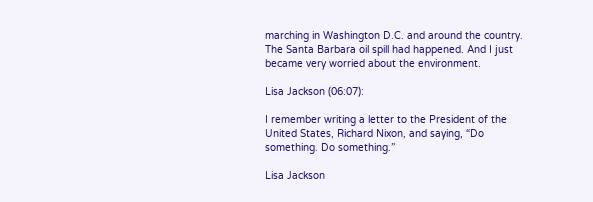marching in Washington D.C. and around the country. The Santa Barbara oil spill had happened. And I just became very worried about the environment.

Lisa Jackson (06:07):

I remember writing a letter to the President of the United States, Richard Nixon, and saying, “Do something. Do something.”

Lisa Jackson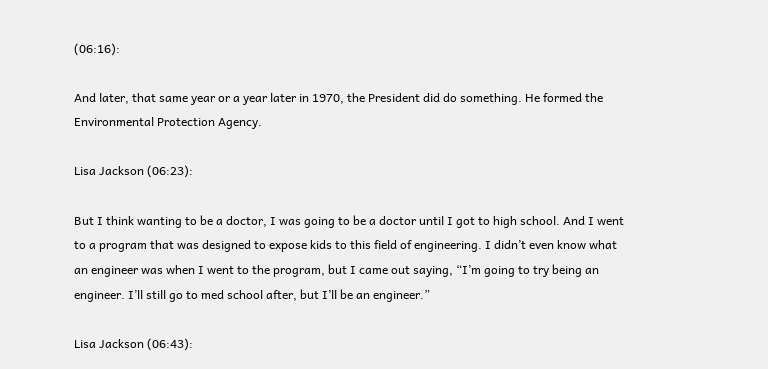(06:16):

And later, that same year or a year later in 1970, the President did do something. He formed the Environmental Protection Agency.

Lisa Jackson (06:23):

But I think wanting to be a doctor, I was going to be a doctor until I got to high school. And I went to a program that was designed to expose kids to this field of engineering. I didn’t even know what an engineer was when I went to the program, but I came out saying, “I’m going to try being an engineer. I’ll still go to med school after, but I’ll be an engineer.”

Lisa Jackson (06:43):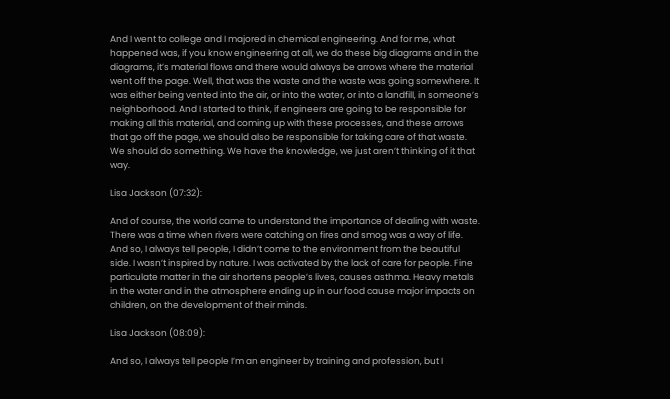And I went to college and I majored in chemical engineering. And for me, what happened was, if you know engineering at all, we do these big diagrams and in the diagrams, it’s material flows and there would always be arrows where the material went off the page. Well, that was the waste and the waste was going somewhere. It was either being vented into the air, or into the water, or into a landfill, in someone’s neighborhood. And I started to think, if engineers are going to be responsible for making all this material, and coming up with these processes, and these arrows that go off the page, we should also be responsible for taking care of that waste. We should do something. We have the knowledge, we just aren’t thinking of it that way.

Lisa Jackson (07:32):

And of course, the world came to understand the importance of dealing with waste. There was a time when rivers were catching on fires and smog was a way of life. And so, I always tell people, I didn’t come to the environment from the beautiful side. I wasn’t inspired by nature. I was activated by the lack of care for people. Fine particulate matter in the air shortens people’s lives, causes asthma. Heavy metals in the water and in the atmosphere ending up in our food cause major impacts on children, on the development of their minds.

Lisa Jackson (08:09):

And so, I always tell people I’m an engineer by training and profession, but I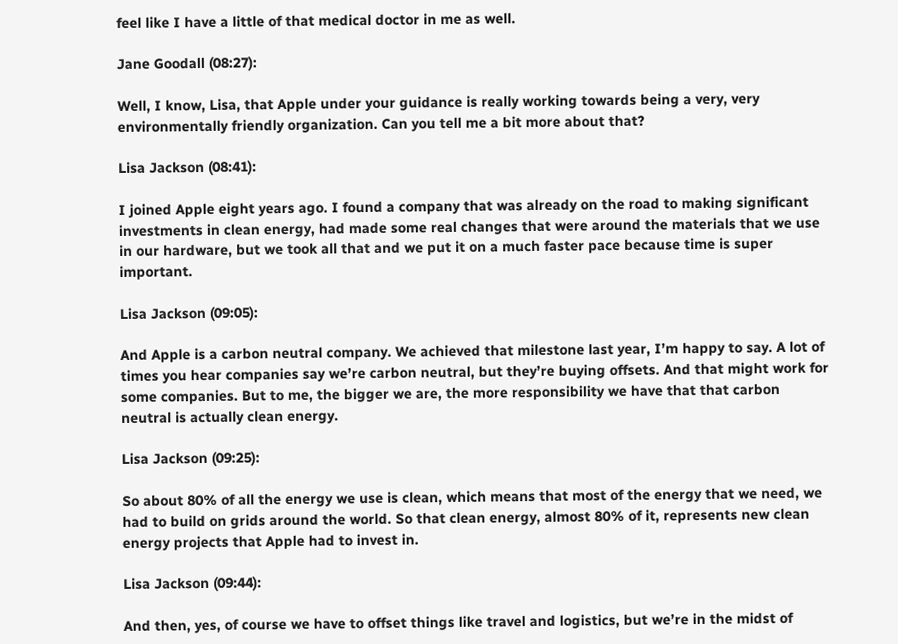feel like I have a little of that medical doctor in me as well.

Jane Goodall (08:27):

Well, I know, Lisa, that Apple under your guidance is really working towards being a very, very environmentally friendly organization. Can you tell me a bit more about that?

Lisa Jackson (08:41):

I joined Apple eight years ago. I found a company that was already on the road to making significant investments in clean energy, had made some real changes that were around the materials that we use in our hardware, but we took all that and we put it on a much faster pace because time is super important.

Lisa Jackson (09:05):

And Apple is a carbon neutral company. We achieved that milestone last year, I’m happy to say. A lot of times you hear companies say we’re carbon neutral, but they’re buying offsets. And that might work for some companies. But to me, the bigger we are, the more responsibility we have that that carbon neutral is actually clean energy.

Lisa Jackson (09:25):

So about 80% of all the energy we use is clean, which means that most of the energy that we need, we had to build on grids around the world. So that clean energy, almost 80% of it, represents new clean energy projects that Apple had to invest in.

Lisa Jackson (09:44):

And then, yes, of course we have to offset things like travel and logistics, but we’re in the midst of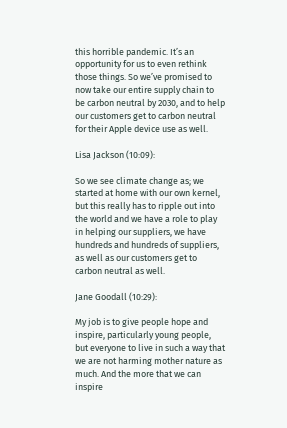this horrible pandemic. It’s an opportunity for us to even rethink those things. So we’ve promised to now take our entire supply chain to be carbon neutral by 2030, and to help our customers get to carbon neutral for their Apple device use as well.

Lisa Jackson (10:09):

So we see climate change as; we started at home with our own kernel, but this really has to ripple out into the world and we have a role to play in helping our suppliers, we have hundreds and hundreds of suppliers, as well as our customers get to carbon neutral as well.

Jane Goodall (10:29):

My job is to give people hope and inspire, particularly young people, but everyone to live in such a way that we are not harming mother nature as much. And the more that we can inspire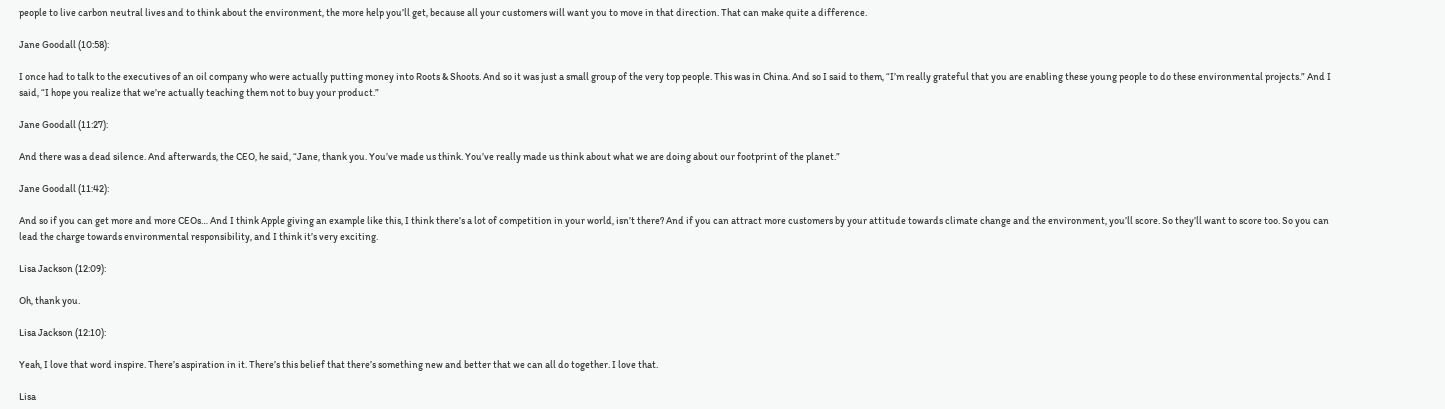people to live carbon neutral lives and to think about the environment, the more help you’ll get, because all your customers will want you to move in that direction. That can make quite a difference.

Jane Goodall (10:58):

I once had to talk to the executives of an oil company who were actually putting money into Roots & Shoots. And so it was just a small group of the very top people. This was in China. And so I said to them, “I’m really grateful that you are enabling these young people to do these environmental projects.” And I said, “I hope you realize that we’re actually teaching them not to buy your product.”

Jane Goodall (11:27):

And there was a dead silence. And afterwards, the CEO, he said, “Jane, thank you. You’ve made us think. You’ve really made us think about what we are doing about our footprint of the planet.”

Jane Goodall (11:42):

And so if you can get more and more CEOs… And I think Apple giving an example like this, I think there’s a lot of competition in your world, isn’t there? And if you can attract more customers by your attitude towards climate change and the environment, you’ll score. So they’ll want to score too. So you can lead the charge towards environmental responsibility, and I think it’s very exciting.

Lisa Jackson (12:09):

Oh, thank you.

Lisa Jackson (12:10):

Yeah, I love that word inspire. There’s aspiration in it. There’s this belief that there’s something new and better that we can all do together. I love that.

Lisa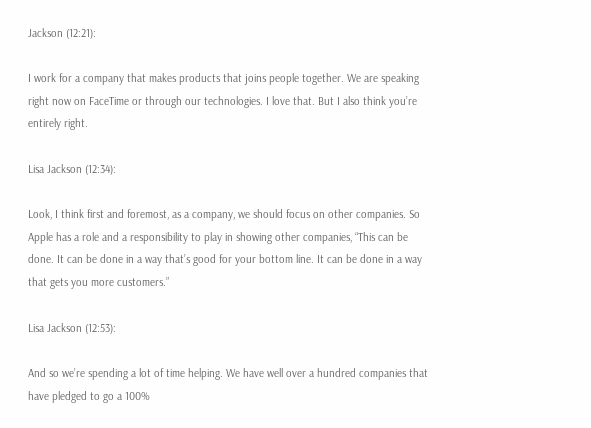Jackson (12:21):

I work for a company that makes products that joins people together. We are speaking right now on FaceTime or through our technologies. I love that. But I also think you’re entirely right.

Lisa Jackson (12:34):

Look, I think first and foremost, as a company, we should focus on other companies. So Apple has a role and a responsibility to play in showing other companies, “This can be done. It can be done in a way that’s good for your bottom line. It can be done in a way that gets you more customers.”

Lisa Jackson (12:53):

And so we’re spending a lot of time helping. We have well over a hundred companies that have pledged to go a 100%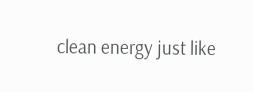clean energy just like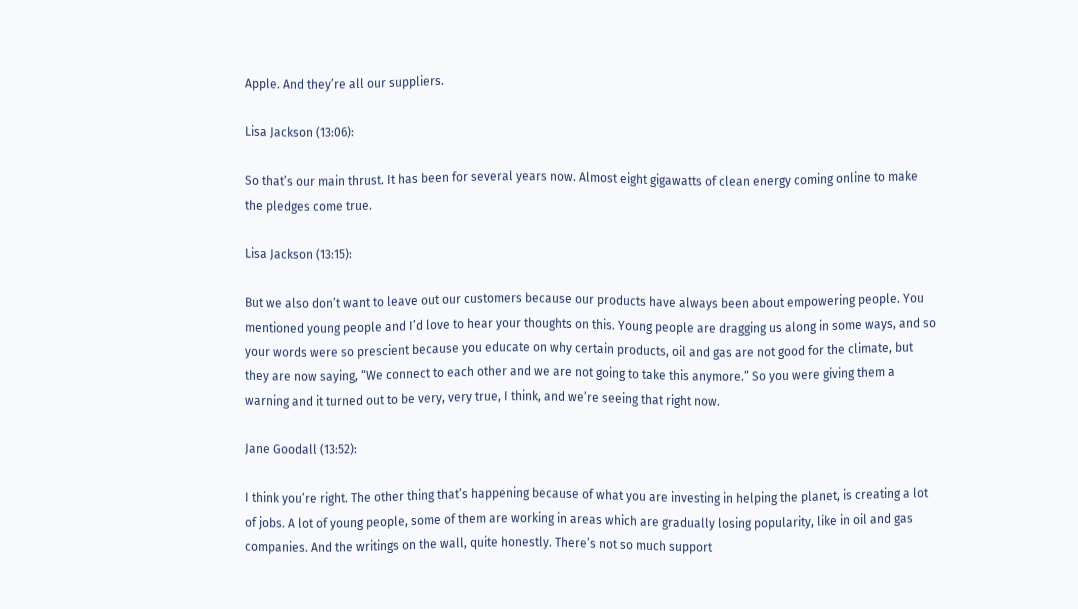Apple. And they’re all our suppliers.

Lisa Jackson (13:06):

So that’s our main thrust. It has been for several years now. Almost eight gigawatts of clean energy coming online to make the pledges come true.

Lisa Jackson (13:15):

But we also don’t want to leave out our customers because our products have always been about empowering people. You mentioned young people and I’d love to hear your thoughts on this. Young people are dragging us along in some ways, and so your words were so prescient because you educate on why certain products, oil and gas are not good for the climate, but they are now saying, “We connect to each other and we are not going to take this anymore.” So you were giving them a warning and it turned out to be very, very true, I think, and we’re seeing that right now.

Jane Goodall (13:52):

I think you’re right. The other thing that’s happening because of what you are investing in helping the planet, is creating a lot of jobs. A lot of young people, some of them are working in areas which are gradually losing popularity, like in oil and gas companies. And the writings on the wall, quite honestly. There’s not so much support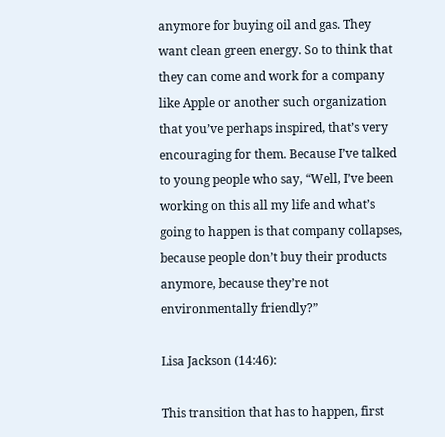anymore for buying oil and gas. They want clean green energy. So to think that they can come and work for a company like Apple or another such organization that you’ve perhaps inspired, that’s very encouraging for them. Because I’ve talked to young people who say, “Well, I’ve been working on this all my life and what’s going to happen is that company collapses, because people don’t buy their products anymore, because they’re not environmentally friendly?”

Lisa Jackson (14:46):

This transition that has to happen, first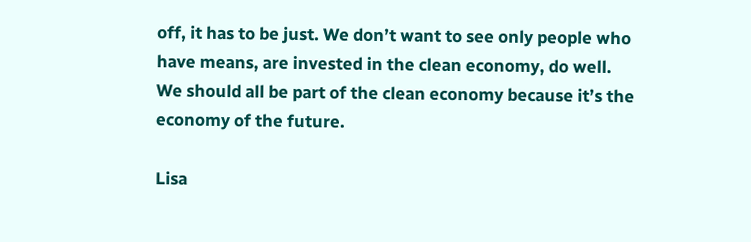off, it has to be just. We don’t want to see only people who have means, are invested in the clean economy, do well. We should all be part of the clean economy because it’s the economy of the future.

Lisa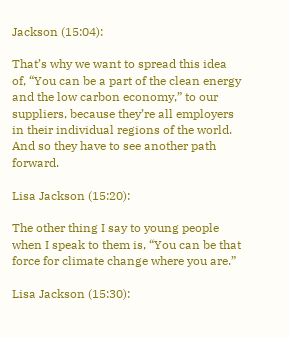Jackson (15:04):

That’s why we want to spread this idea of, “You can be a part of the clean energy and the low carbon economy,” to our suppliers, because they’re all employers in their individual regions of the world. And so they have to see another path forward.

Lisa Jackson (15:20):

The other thing I say to young people when I speak to them is, “You can be that force for climate change where you are.”

Lisa Jackson (15:30):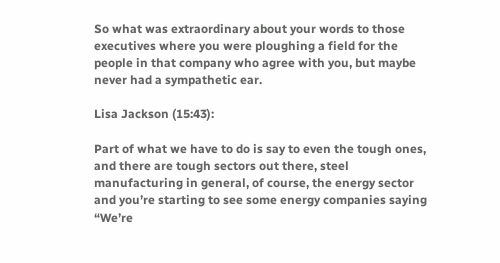So what was extraordinary about your words to those executives where you were ploughing a field for the people in that company who agree with you, but maybe never had a sympathetic ear.

Lisa Jackson (15:43):

Part of what we have to do is say to even the tough ones, and there are tough sectors out there, steel manufacturing in general, of course, the energy sector and you’re starting to see some energy companies saying “We’re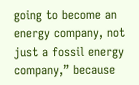going to become an energy company, not just a fossil energy company,” because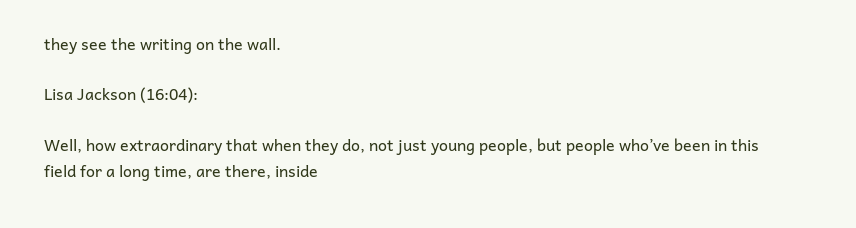they see the writing on the wall.

Lisa Jackson (16:04):

Well, how extraordinary that when they do, not just young people, but people who’ve been in this field for a long time, are there, inside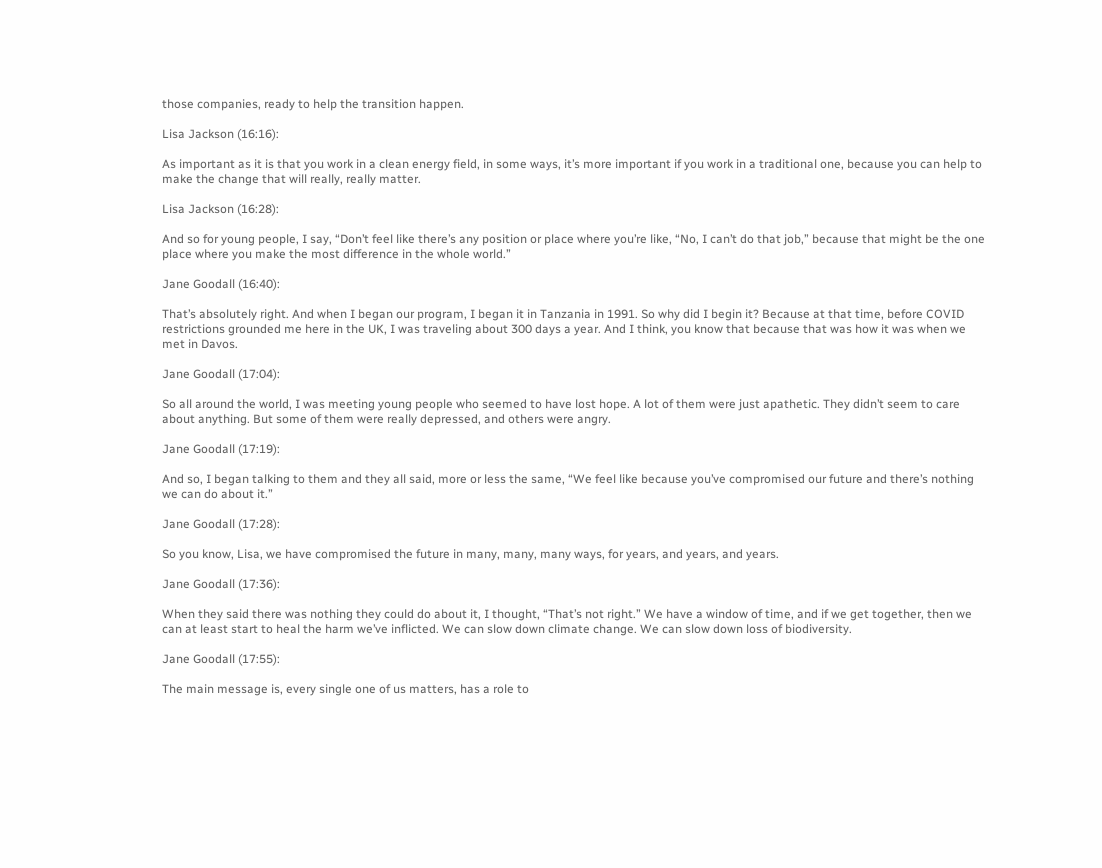those companies, ready to help the transition happen.

Lisa Jackson (16:16):

As important as it is that you work in a clean energy field, in some ways, it’s more important if you work in a traditional one, because you can help to make the change that will really, really matter.

Lisa Jackson (16:28):

And so for young people, I say, “Don’t feel like there’s any position or place where you’re like, “No, I can’t do that job,” because that might be the one place where you make the most difference in the whole world.”

Jane Goodall (16:40):

That’s absolutely right. And when I began our program, I began it in Tanzania in 1991. So why did I begin it? Because at that time, before COVID restrictions grounded me here in the UK, I was traveling about 300 days a year. And I think, you know that because that was how it was when we met in Davos.

Jane Goodall (17:04):

So all around the world, I was meeting young people who seemed to have lost hope. A lot of them were just apathetic. They didn’t seem to care about anything. But some of them were really depressed, and others were angry.

Jane Goodall (17:19):

And so, I began talking to them and they all said, more or less the same, “We feel like because you’ve compromised our future and there’s nothing we can do about it.”

Jane Goodall (17:28):

So you know, Lisa, we have compromised the future in many, many, many ways, for years, and years, and years.

Jane Goodall (17:36):

When they said there was nothing they could do about it, I thought, “That’s not right.” We have a window of time, and if we get together, then we can at least start to heal the harm we’ve inflicted. We can slow down climate change. We can slow down loss of biodiversity.

Jane Goodall (17:55):

The main message is, every single one of us matters, has a role to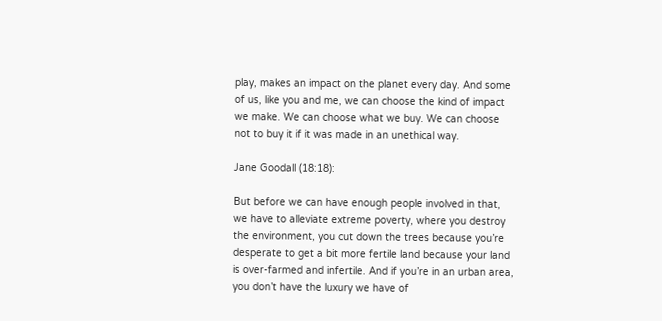play, makes an impact on the planet every day. And some of us, like you and me, we can choose the kind of impact we make. We can choose what we buy. We can choose not to buy it if it was made in an unethical way.

Jane Goodall (18:18):

But before we can have enough people involved in that, we have to alleviate extreme poverty, where you destroy the environment, you cut down the trees because you’re desperate to get a bit more fertile land because your land is over-farmed and infertile. And if you’re in an urban area, you don’t have the luxury we have of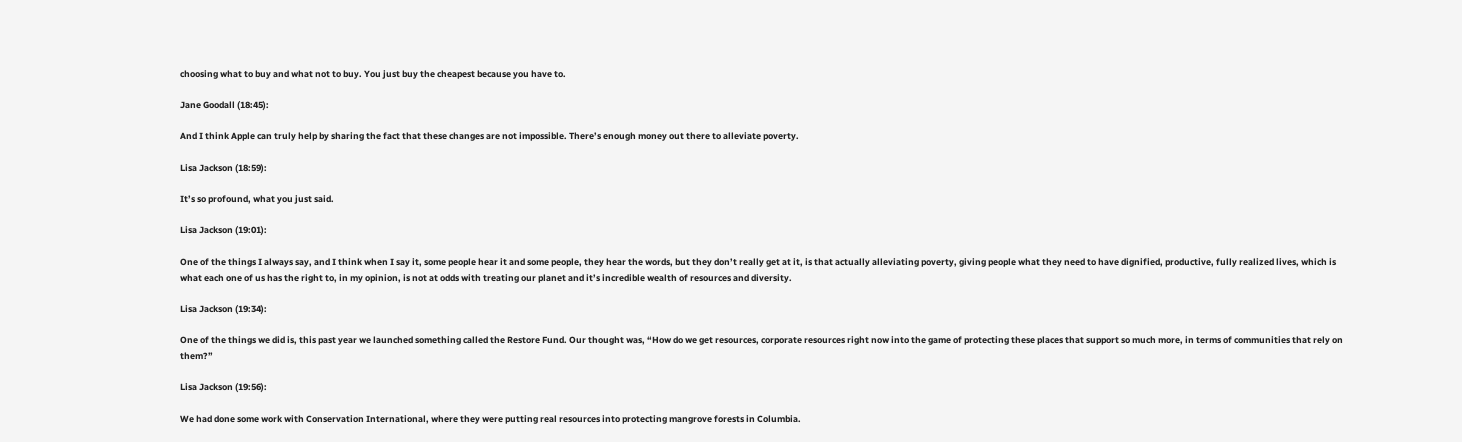choosing what to buy and what not to buy. You just buy the cheapest because you have to.

Jane Goodall (18:45):

And I think Apple can truly help by sharing the fact that these changes are not impossible. There’s enough money out there to alleviate poverty.

Lisa Jackson (18:59):

It’s so profound, what you just said.

Lisa Jackson (19:01):

One of the things I always say, and I think when I say it, some people hear it and some people, they hear the words, but they don’t really get at it, is that actually alleviating poverty, giving people what they need to have dignified, productive, fully realized lives, which is what each one of us has the right to, in my opinion, is not at odds with treating our planet and it’s incredible wealth of resources and diversity.

Lisa Jackson (19:34):

One of the things we did is, this past year we launched something called the Restore Fund. Our thought was, “How do we get resources, corporate resources right now into the game of protecting these places that support so much more, in terms of communities that rely on them?”

Lisa Jackson (19:56):

We had done some work with Conservation International, where they were putting real resources into protecting mangrove forests in Columbia.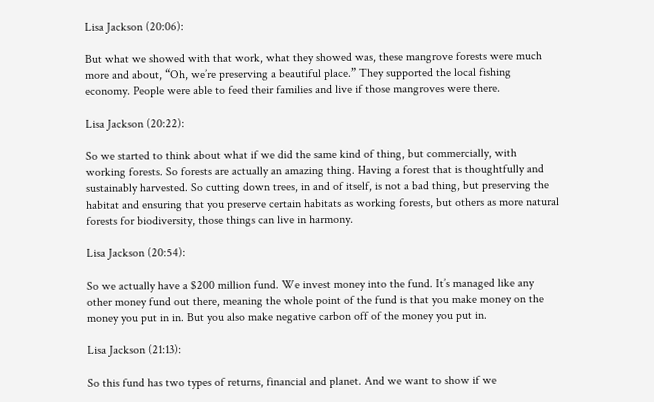Lisa Jackson (20:06):

But what we showed with that work, what they showed was, these mangrove forests were much more and about, “Oh, we’re preserving a beautiful place.” They supported the local fishing economy. People were able to feed their families and live if those mangroves were there.

Lisa Jackson (20:22):

So we started to think about what if we did the same kind of thing, but commercially, with working forests. So forests are actually an amazing thing. Having a forest that is thoughtfully and sustainably harvested. So cutting down trees, in and of itself, is not a bad thing, but preserving the habitat and ensuring that you preserve certain habitats as working forests, but others as more natural forests for biodiversity, those things can live in harmony.

Lisa Jackson (20:54):

So we actually have a $200 million fund. We invest money into the fund. It’s managed like any other money fund out there, meaning the whole point of the fund is that you make money on the money you put in in. But you also make negative carbon off of the money you put in.

Lisa Jackson (21:13):

So this fund has two types of returns, financial and planet. And we want to show if we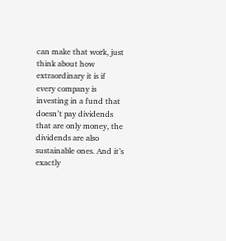can make that work, just think about how extraordinary it is if every company is investing in a fund that doesn’t pay dividends that are only money, the dividends are also sustainable ones. And it’s exactly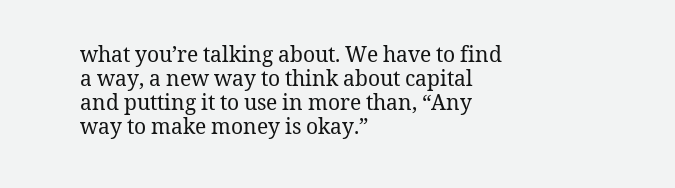what you’re talking about. We have to find a way, a new way to think about capital and putting it to use in more than, “Any way to make money is okay.”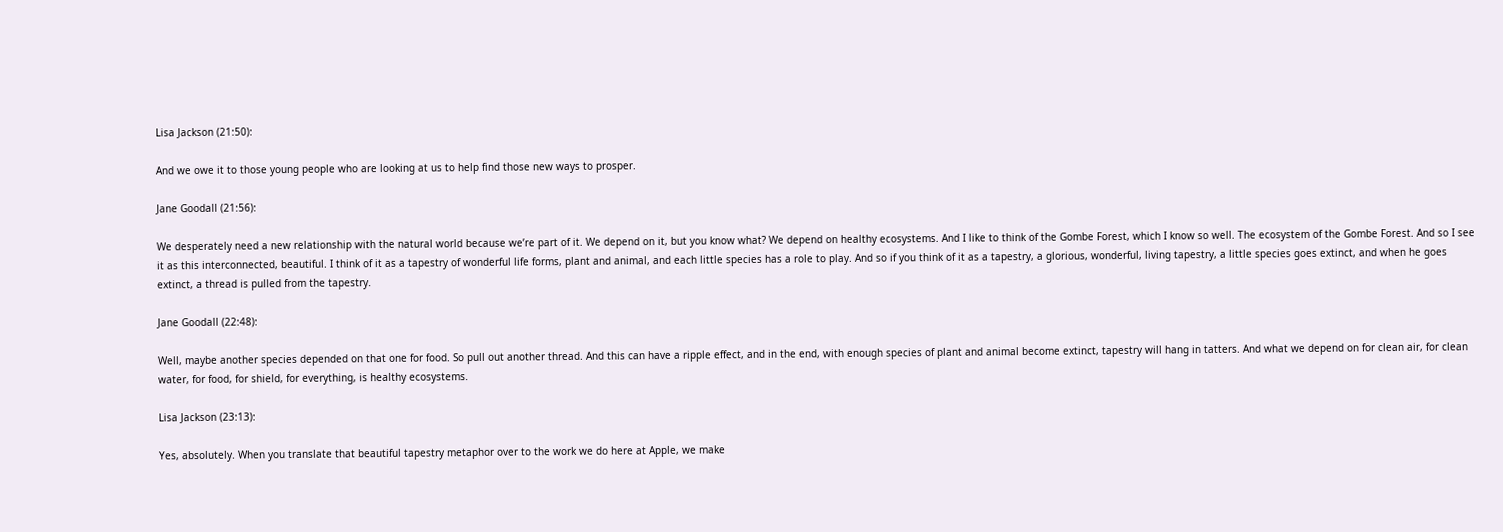Lisa Jackson (21:50):

And we owe it to those young people who are looking at us to help find those new ways to prosper.

Jane Goodall (21:56):

We desperately need a new relationship with the natural world because we’re part of it. We depend on it, but you know what? We depend on healthy ecosystems. And I like to think of the Gombe Forest, which I know so well. The ecosystem of the Gombe Forest. And so I see it as this interconnected, beautiful. I think of it as a tapestry of wonderful life forms, plant and animal, and each little species has a role to play. And so if you think of it as a tapestry, a glorious, wonderful, living tapestry, a little species goes extinct, and when he goes extinct, a thread is pulled from the tapestry.

Jane Goodall (22:48):

Well, maybe another species depended on that one for food. So pull out another thread. And this can have a ripple effect, and in the end, with enough species of plant and animal become extinct, tapestry will hang in tatters. And what we depend on for clean air, for clean water, for food, for shield, for everything, is healthy ecosystems.

Lisa Jackson (23:13):

Yes, absolutely. When you translate that beautiful tapestry metaphor over to the work we do here at Apple, we make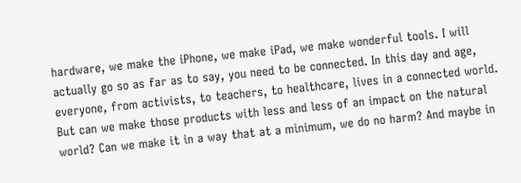hardware, we make the iPhone, we make iPad, we make wonderful tools. I will actually go so as far as to say, you need to be connected. In this day and age, everyone, from activists, to teachers, to healthcare, lives in a connected world. But can we make those products with less and less of an impact on the natural world? Can we make it in a way that at a minimum, we do no harm? And maybe in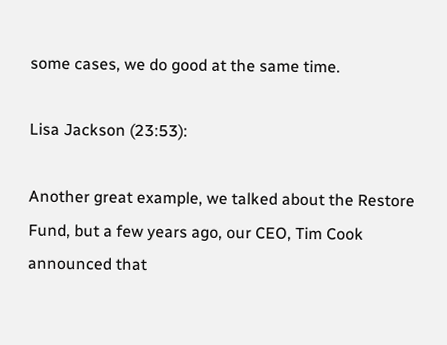some cases, we do good at the same time.

Lisa Jackson (23:53):

Another great example, we talked about the Restore Fund, but a few years ago, our CEO, Tim Cook announced that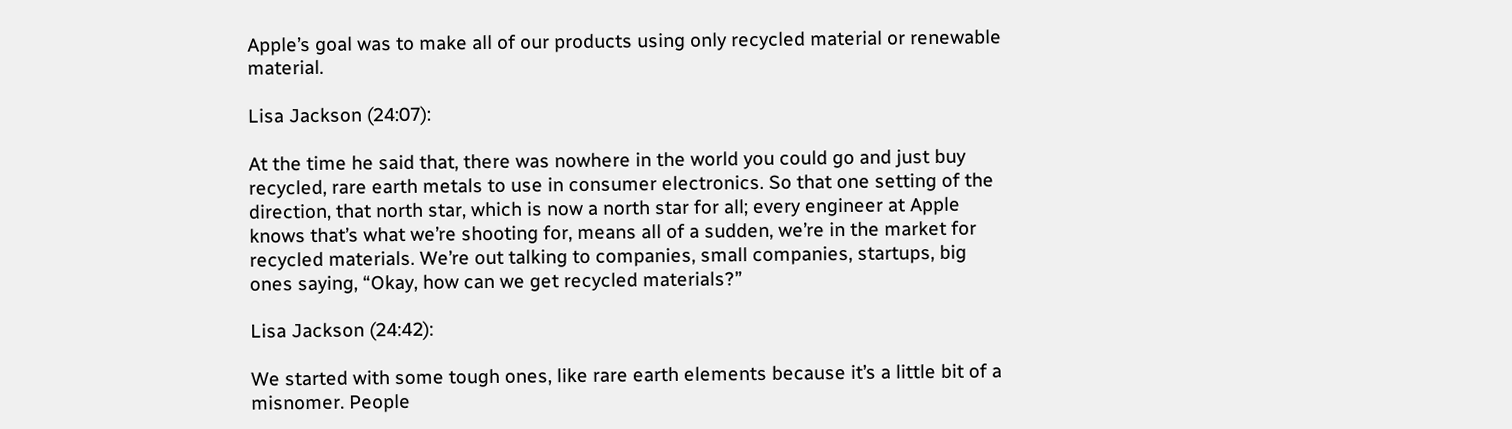Apple’s goal was to make all of our products using only recycled material or renewable material.

Lisa Jackson (24:07):

At the time he said that, there was nowhere in the world you could go and just buy recycled, rare earth metals to use in consumer electronics. So that one setting of the direction, that north star, which is now a north star for all; every engineer at Apple knows that’s what we’re shooting for, means all of a sudden, we’re in the market for recycled materials. We’re out talking to companies, small companies, startups, big ones saying, “Okay, how can we get recycled materials?”

Lisa Jackson (24:42):

We started with some tough ones, like rare earth elements because it’s a little bit of a misnomer. People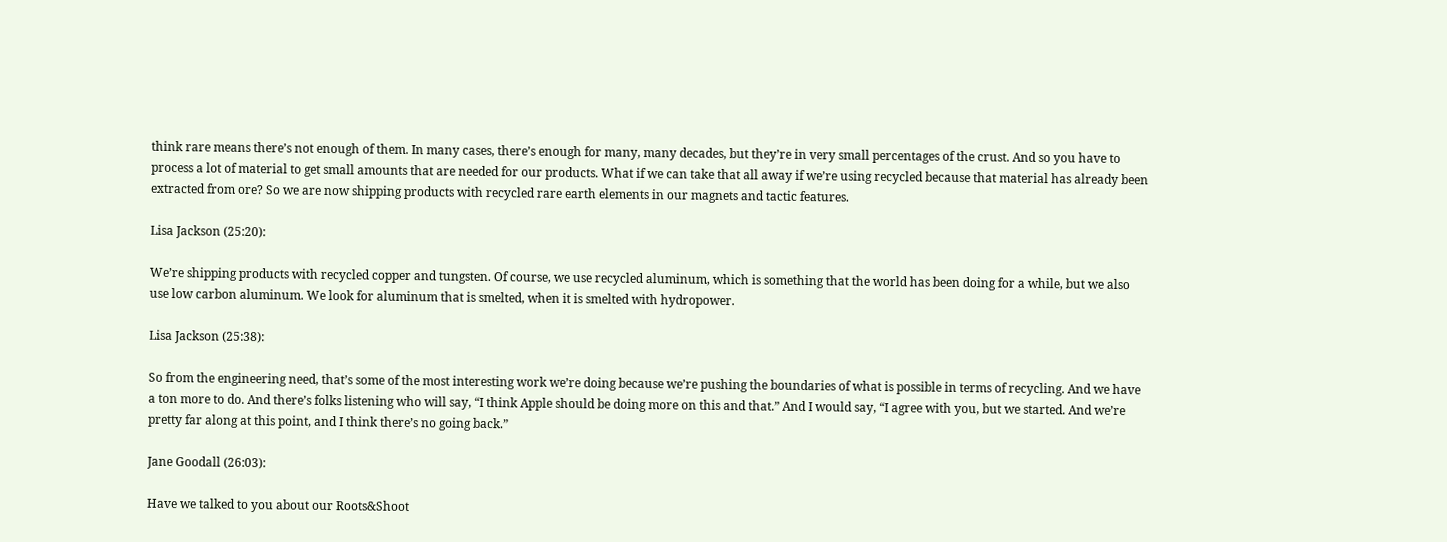think rare means there’s not enough of them. In many cases, there’s enough for many, many decades, but they’re in very small percentages of the crust. And so you have to process a lot of material to get small amounts that are needed for our products. What if we can take that all away if we’re using recycled because that material has already been extracted from ore? So we are now shipping products with recycled rare earth elements in our magnets and tactic features.

Lisa Jackson (25:20):

We’re shipping products with recycled copper and tungsten. Of course, we use recycled aluminum, which is something that the world has been doing for a while, but we also use low carbon aluminum. We look for aluminum that is smelted, when it is smelted with hydropower.

Lisa Jackson (25:38):

So from the engineering need, that’s some of the most interesting work we’re doing because we’re pushing the boundaries of what is possible in terms of recycling. And we have a ton more to do. And there’s folks listening who will say, “I think Apple should be doing more on this and that.” And I would say, “I agree with you, but we started. And we’re pretty far along at this point, and I think there’s no going back.”

Jane Goodall (26:03):

Have we talked to you about our Roots&Shoot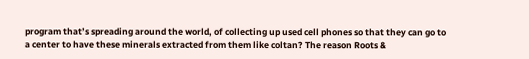program that’s spreading around the world, of collecting up used cell phones so that they can go to a center to have these minerals extracted from them like coltan? The reason Roots &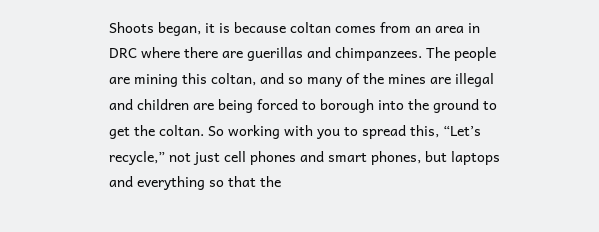Shoots began, it is because coltan comes from an area in DRC where there are guerillas and chimpanzees. The people are mining this coltan, and so many of the mines are illegal and children are being forced to borough into the ground to get the coltan. So working with you to spread this, “Let’s recycle,” not just cell phones and smart phones, but laptops and everything so that the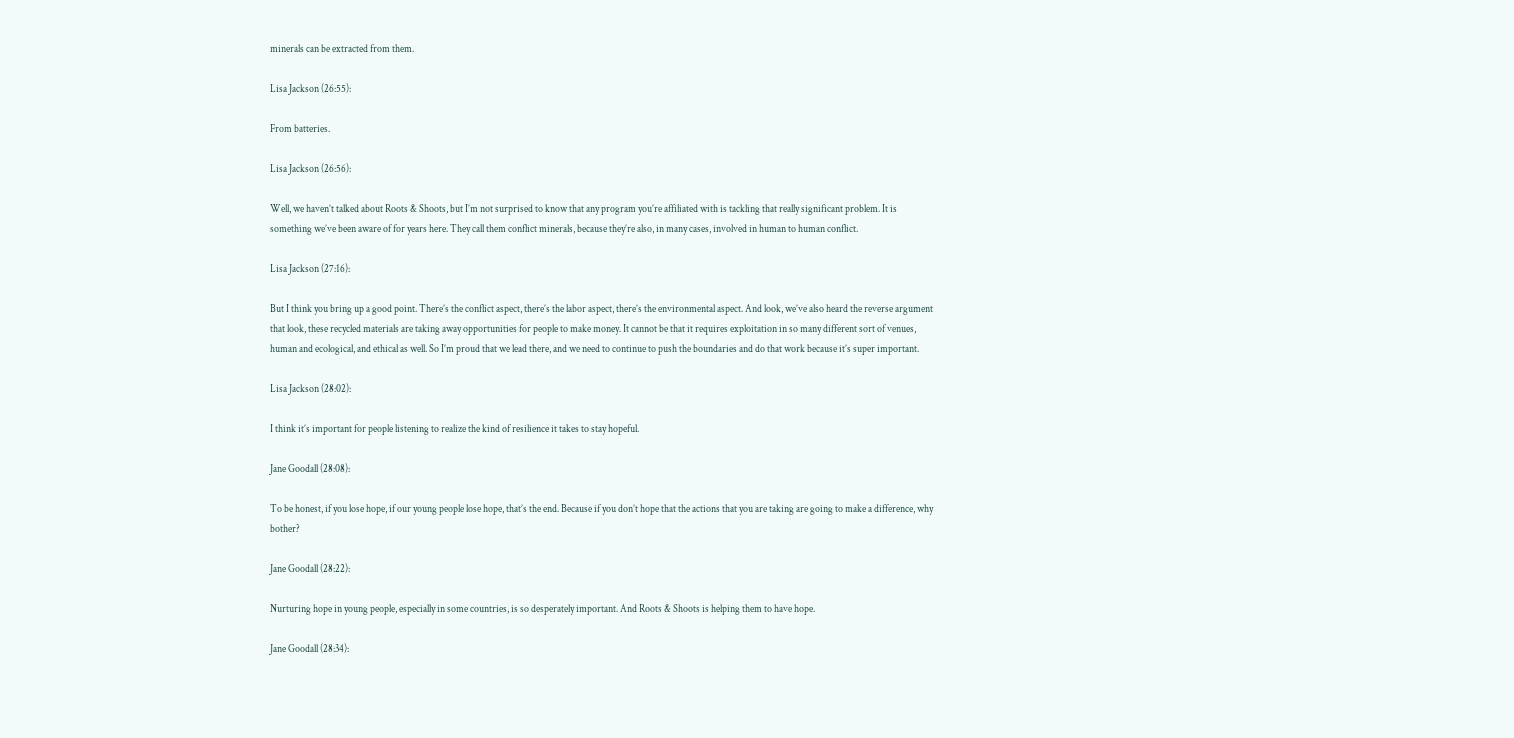minerals can be extracted from them.

Lisa Jackson (26:55):

From batteries.

Lisa Jackson (26:56):

Well, we haven’t talked about Roots & Shoots, but I’m not surprised to know that any program you’re affiliated with is tackling that really significant problem. It is something we’ve been aware of for years here. They call them conflict minerals, because they’re also, in many cases, involved in human to human conflict.

Lisa Jackson (27:16):

But I think you bring up a good point. There’s the conflict aspect, there’s the labor aspect, there’s the environmental aspect. And look, we’ve also heard the reverse argument that look, these recycled materials are taking away opportunities for people to make money. It cannot be that it requires exploitation in so many different sort of venues, human and ecological, and ethical as well. So I’m proud that we lead there, and we need to continue to push the boundaries and do that work because it’s super important.

Lisa Jackson (28:02):

I think it’s important for people listening to realize the kind of resilience it takes to stay hopeful.

Jane Goodall (28:08):

To be honest, if you lose hope, if our young people lose hope, that’s the end. Because if you don’t hope that the actions that you are taking are going to make a difference, why bother?

Jane Goodall (28:22):

Nurturing hope in young people, especially in some countries, is so desperately important. And Roots & Shoots is helping them to have hope.

Jane Goodall (28:34):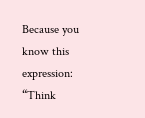Because you know this expression: “Think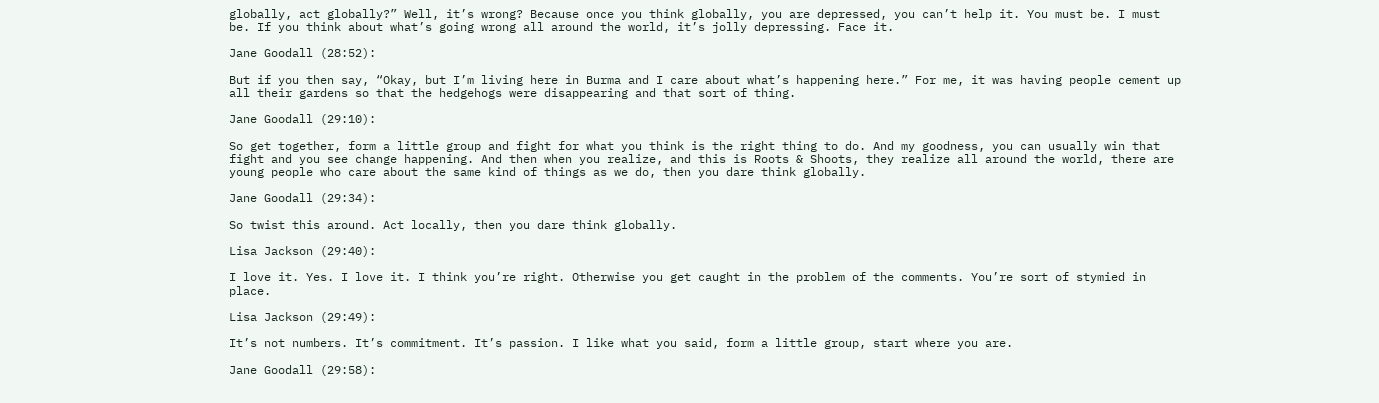globally, act globally?” Well, it’s wrong? Because once you think globally, you are depressed, you can’t help it. You must be. I must be. If you think about what’s going wrong all around the world, it’s jolly depressing. Face it.

Jane Goodall (28:52):

But if you then say, “Okay, but I’m living here in Burma and I care about what’s happening here.” For me, it was having people cement up all their gardens so that the hedgehogs were disappearing and that sort of thing.

Jane Goodall (29:10):

So get together, form a little group and fight for what you think is the right thing to do. And my goodness, you can usually win that fight and you see change happening. And then when you realize, and this is Roots & Shoots, they realize all around the world, there are young people who care about the same kind of things as we do, then you dare think globally.

Jane Goodall (29:34):

So twist this around. Act locally, then you dare think globally.

Lisa Jackson (29:40):

I love it. Yes. I love it. I think you’re right. Otherwise you get caught in the problem of the comments. You’re sort of stymied in place.

Lisa Jackson (29:49):

It’s not numbers. It’s commitment. It’s passion. I like what you said, form a little group, start where you are.

Jane Goodall (29:58):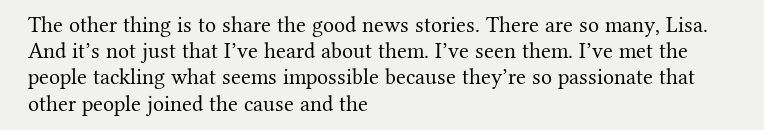The other thing is to share the good news stories. There are so many, Lisa. And it’s not just that I’ve heard about them. I’ve seen them. I’ve met the people tackling what seems impossible because they’re so passionate that other people joined the cause and the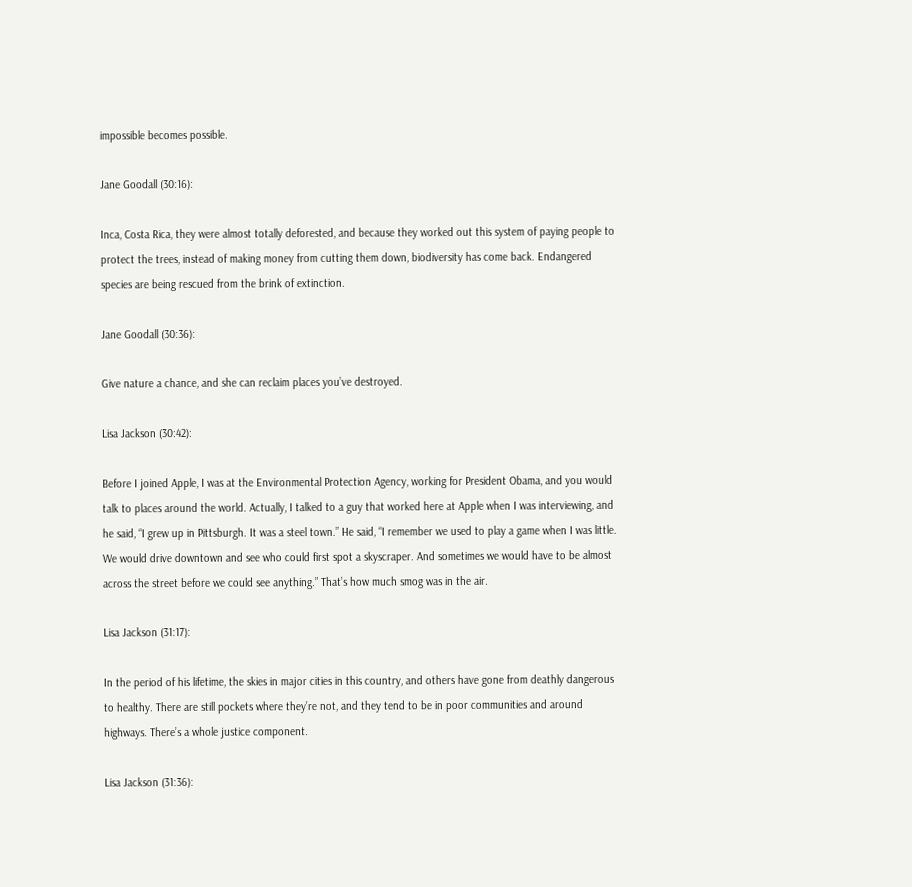impossible becomes possible.

Jane Goodall (30:16):

Inca, Costa Rica, they were almost totally deforested, and because they worked out this system of paying people to protect the trees, instead of making money from cutting them down, biodiversity has come back. Endangered species are being rescued from the brink of extinction.

Jane Goodall (30:36):

Give nature a chance, and she can reclaim places you’ve destroyed.

Lisa Jackson (30:42):

Before I joined Apple, I was at the Environmental Protection Agency, working for President Obama, and you would talk to places around the world. Actually, I talked to a guy that worked here at Apple when I was interviewing, and he said, “I grew up in Pittsburgh. It was a steel town.” He said, “I remember we used to play a game when I was little. We would drive downtown and see who could first spot a skyscraper. And sometimes we would have to be almost across the street before we could see anything.” That’s how much smog was in the air.

Lisa Jackson (31:17):

In the period of his lifetime, the skies in major cities in this country, and others have gone from deathly dangerous to healthy. There are still pockets where they’re not, and they tend to be in poor communities and around highways. There’s a whole justice component.

Lisa Jackson (31:36):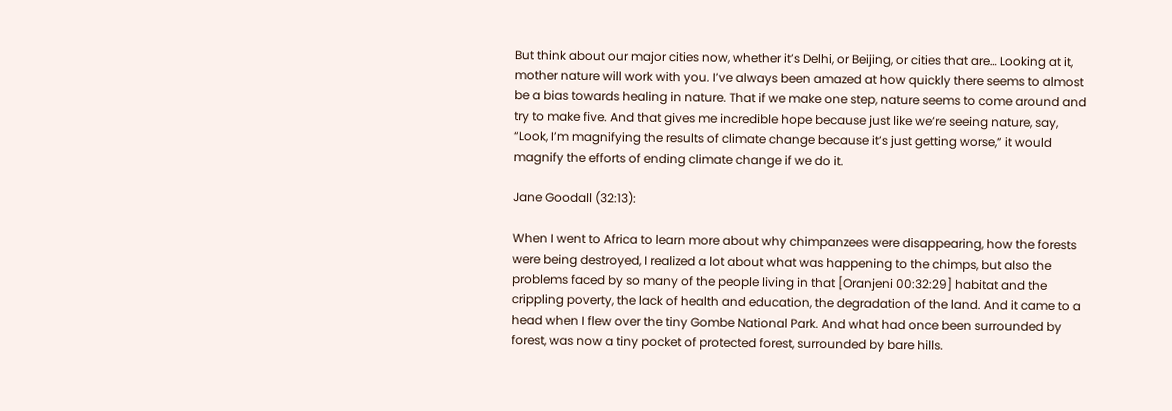But think about our major cities now, whether it’s Delhi, or Beijing, or cities that are… Looking at it, mother nature will work with you. I’ve always been amazed at how quickly there seems to almost be a bias towards healing in nature. That if we make one step, nature seems to come around and try to make five. And that gives me incredible hope because just like we’re seeing nature, say, “Look, I’m magnifying the results of climate change because it’s just getting worse,” it would magnify the efforts of ending climate change if we do it.

Jane Goodall (32:13):

When I went to Africa to learn more about why chimpanzees were disappearing, how the forests were being destroyed, I realized a lot about what was happening to the chimps, but also the problems faced by so many of the people living in that [Oranjeni 00:32:29] habitat and the crippling poverty, the lack of health and education, the degradation of the land. And it came to a head when I flew over the tiny Gombe National Park. And what had once been surrounded by forest, was now a tiny pocket of protected forest, surrounded by bare hills.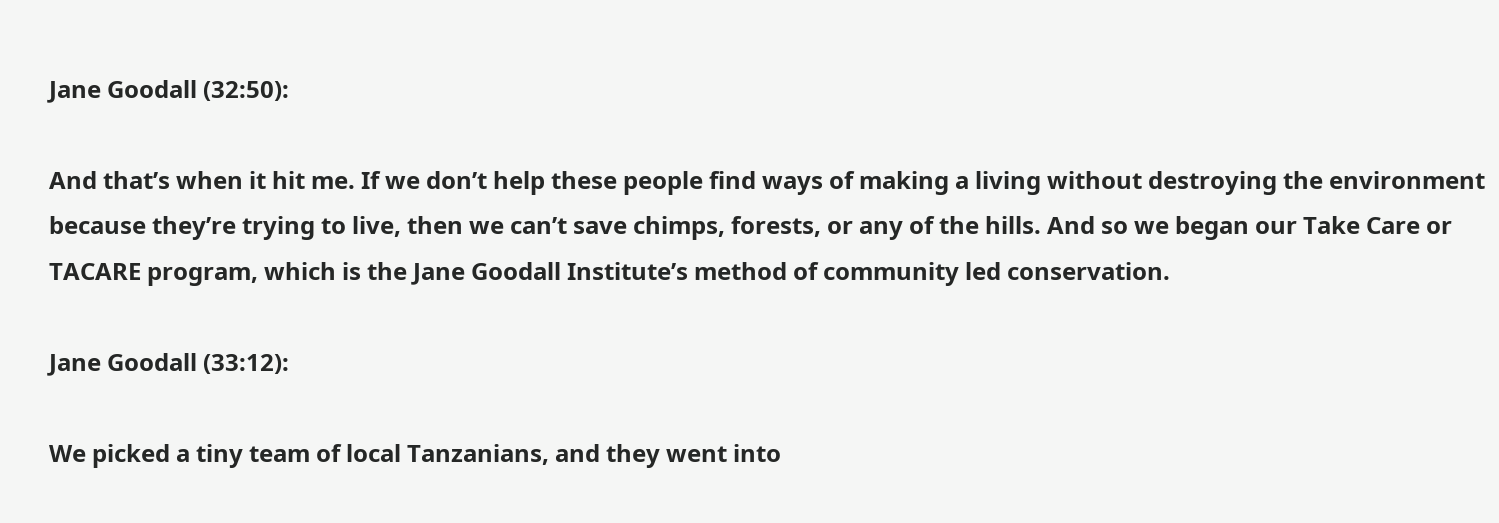Jane Goodall (32:50):

And that’s when it hit me. If we don’t help these people find ways of making a living without destroying the environment because they’re trying to live, then we can’t save chimps, forests, or any of the hills. And so we began our Take Care or TACARE program, which is the Jane Goodall Institute’s method of community led conservation.

Jane Goodall (33:12):

We picked a tiny team of local Tanzanians, and they went into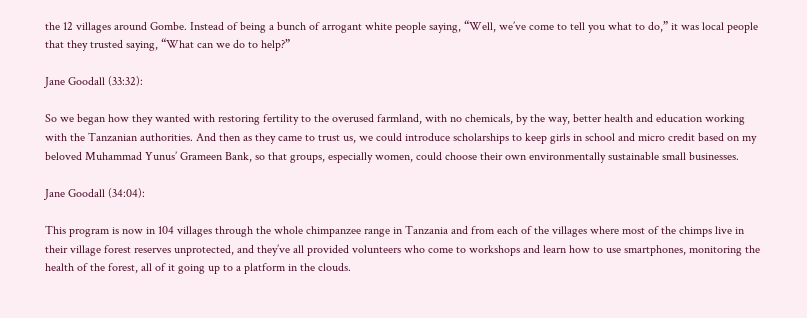the 12 villages around Gombe. Instead of being a bunch of arrogant white people saying, “Well, we’ve come to tell you what to do,” it was local people that they trusted saying, “What can we do to help?”

Jane Goodall (33:32):

So we began how they wanted with restoring fertility to the overused farmland, with no chemicals, by the way, better health and education working with the Tanzanian authorities. And then as they came to trust us, we could introduce scholarships to keep girls in school and micro credit based on my beloved Muhammad Yunus’ Grameen Bank, so that groups, especially women, could choose their own environmentally sustainable small businesses.

Jane Goodall (34:04):

This program is now in 104 villages through the whole chimpanzee range in Tanzania and from each of the villages where most of the chimps live in their village forest reserves unprotected, and they’ve all provided volunteers who come to workshops and learn how to use smartphones, monitoring the health of the forest, all of it going up to a platform in the clouds.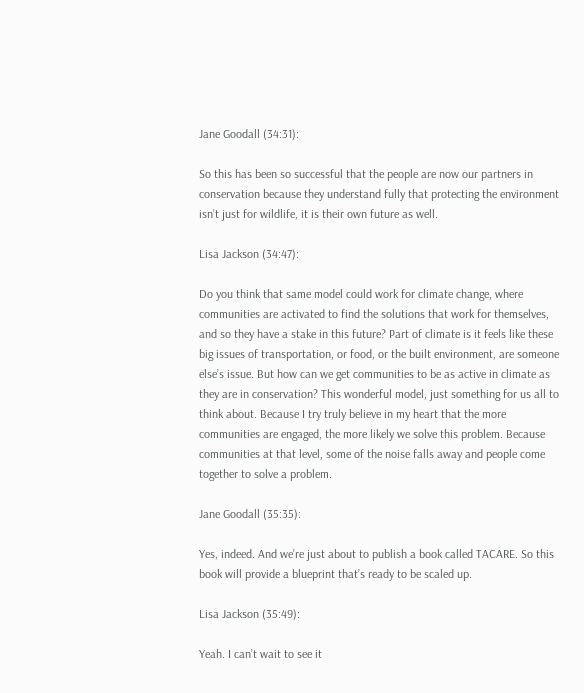Jane Goodall (34:31):

So this has been so successful that the people are now our partners in conservation because they understand fully that protecting the environment isn’t just for wildlife, it is their own future as well.

Lisa Jackson (34:47):

Do you think that same model could work for climate change, where communities are activated to find the solutions that work for themselves, and so they have a stake in this future? Part of climate is it feels like these big issues of transportation, or food, or the built environment, are someone else’s issue. But how can we get communities to be as active in climate as they are in conservation? This wonderful model, just something for us all to think about. Because I try truly believe in my heart that the more communities are engaged, the more likely we solve this problem. Because communities at that level, some of the noise falls away and people come together to solve a problem.

Jane Goodall (35:35):

Yes, indeed. And we’re just about to publish a book called TACARE. So this book will provide a blueprint that’s ready to be scaled up.

Lisa Jackson (35:49):

Yeah. I can’t wait to see it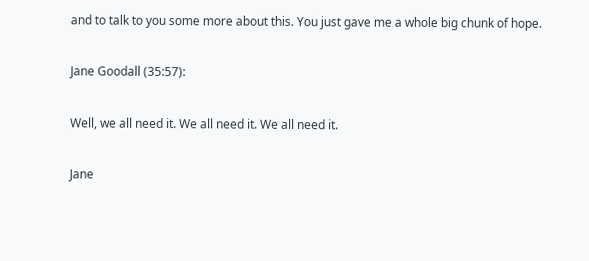and to talk to you some more about this. You just gave me a whole big chunk of hope.

Jane Goodall (35:57):

Well, we all need it. We all need it. We all need it.

Jane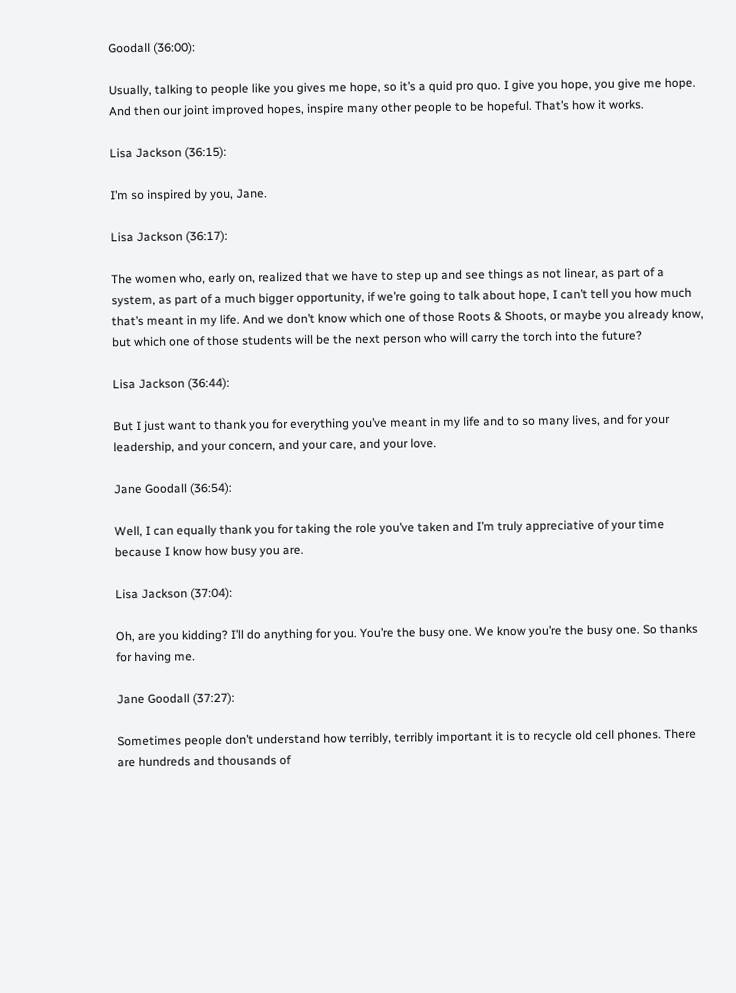Goodall (36:00):

Usually, talking to people like you gives me hope, so it’s a quid pro quo. I give you hope, you give me hope. And then our joint improved hopes, inspire many other people to be hopeful. That’s how it works.

Lisa Jackson (36:15):

I’m so inspired by you, Jane.

Lisa Jackson (36:17):

The women who, early on, realized that we have to step up and see things as not linear, as part of a system, as part of a much bigger opportunity, if we’re going to talk about hope, I can’t tell you how much that’s meant in my life. And we don’t know which one of those Roots & Shoots, or maybe you already know, but which one of those students will be the next person who will carry the torch into the future?

Lisa Jackson (36:44):

But I just want to thank you for everything you’ve meant in my life and to so many lives, and for your leadership, and your concern, and your care, and your love.

Jane Goodall (36:54):

Well, I can equally thank you for taking the role you’ve taken and I’m truly appreciative of your time because I know how busy you are.

Lisa Jackson (37:04):

Oh, are you kidding? I’ll do anything for you. You’re the busy one. We know you’re the busy one. So thanks for having me.

Jane Goodall (37:27):

Sometimes people don’t understand how terribly, terribly important it is to recycle old cell phones. There are hundreds and thousands of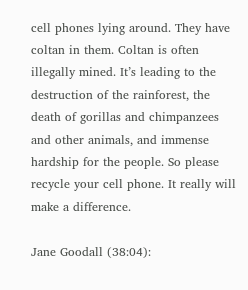cell phones lying around. They have coltan in them. Coltan is often illegally mined. It’s leading to the destruction of the rainforest, the death of gorillas and chimpanzees and other animals, and immense hardship for the people. So please recycle your cell phone. It really will make a difference.

Jane Goodall (38:04):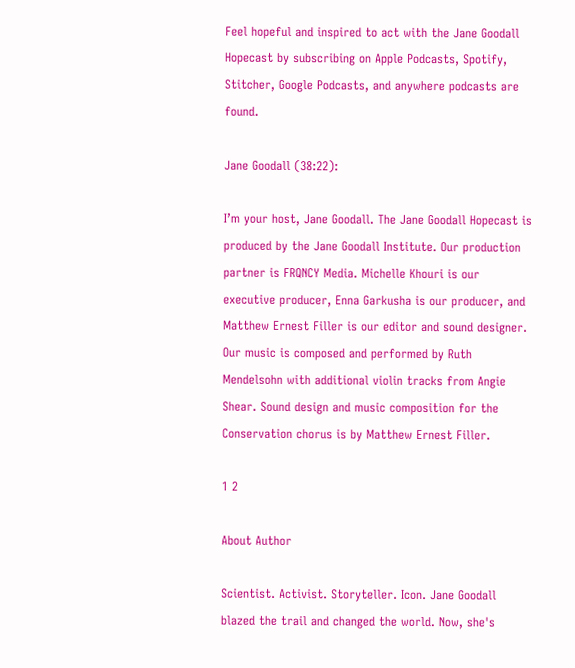Feel hopeful and inspired to act with the Jane Goodall Hopecast by subscribing on Apple Podcasts, Spotify, Stitcher, Google Podcasts, and anywhere podcasts are found.

Jane Goodall (38:22):

I’m your host, Jane Goodall. The Jane Goodall Hopecast is produced by the Jane Goodall Institute. Our production partner is FRQNCY Media. Michelle Khouri is our executive producer, Enna Garkusha is our producer, and Matthew Ernest Filler is our editor and sound designer. Our music is composed and performed by Ruth Mendelsohn with additional violin tracks from Angie Shear. Sound design and music composition for the Conservation chorus is by Matthew Ernest Filler.

1 2

About Author

Scientist. Activist. Storyteller. Icon. Jane Goodall blazed the trail and changed the world. Now, she's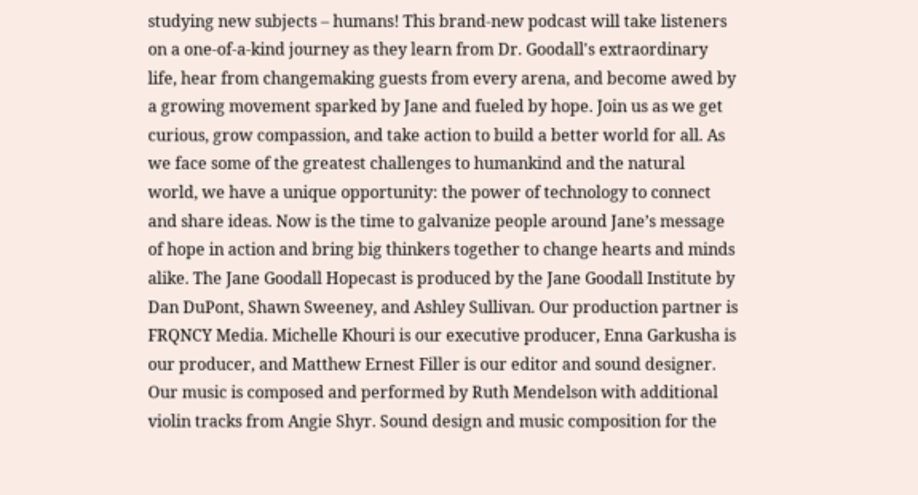studying new subjects – humans! This brand-new podcast will take listeners on a one-of-a-kind journey as they learn from Dr. Goodall's extraordinary life, hear from changemaking guests from every arena, and become awed by a growing movement sparked by Jane and fueled by hope. Join us as we get curious, grow compassion, and take action to build a better world for all. As we face some of the greatest challenges to humankind and the natural world, we have a unique opportunity: the power of technology to connect and share ideas. Now is the time to galvanize people around Jane’s message of hope in action and bring big thinkers together to change hearts and minds alike. The Jane Goodall Hopecast is produced by the Jane Goodall Institute by Dan DuPont, Shawn Sweeney, and Ashley Sullivan. Our production partner is FRQNCY Media. Michelle Khouri is our executive producer, Enna Garkusha is our producer, and Matthew Ernest Filler is our editor and sound designer. Our music is composed and performed by Ruth Mendelson with additional violin tracks from Angie Shyr. Sound design and music composition for the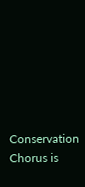Conservation Chorus is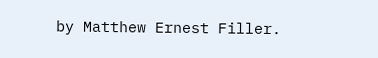by Matthew Ernest Filler.